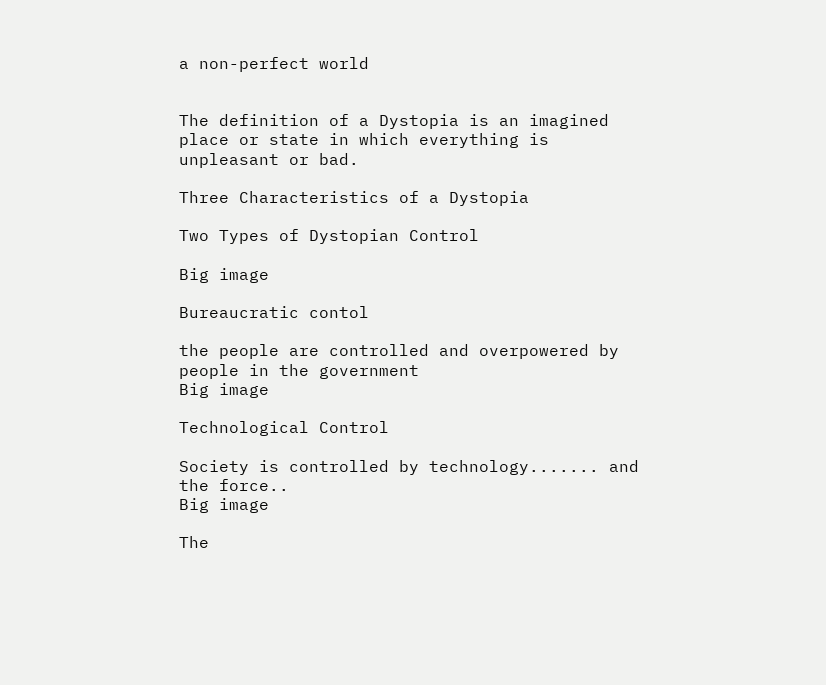a non-perfect world


The definition of a Dystopia is an imagined place or state in which everything is unpleasant or bad.

Three Characteristics of a Dystopia

Two Types of Dystopian Control

Big image

Bureaucratic contol

the people are controlled and overpowered by people in the government
Big image

Technological Control

Society is controlled by technology....... and the force..
Big image

The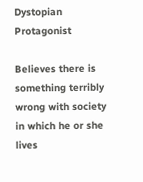Dystopian Protagonist

Believes there is something terribly wrong with society in which he or she lives